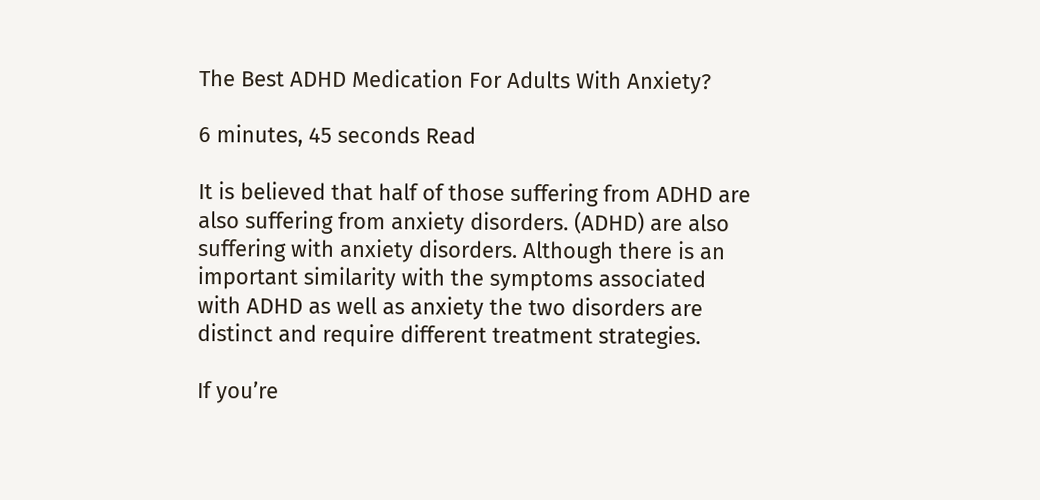The Best ADHD Medication For Adults With Anxiety?

6 minutes, 45 seconds Read

It is believed that half of those suffering from ADHD are also suffering from anxiety disorders. (ADHD) are also suffering with anxiety disorders. Although there is an important similarity with the symptoms associated with ADHD as well as anxiety the two disorders are distinct and require different treatment strategies.

If you’re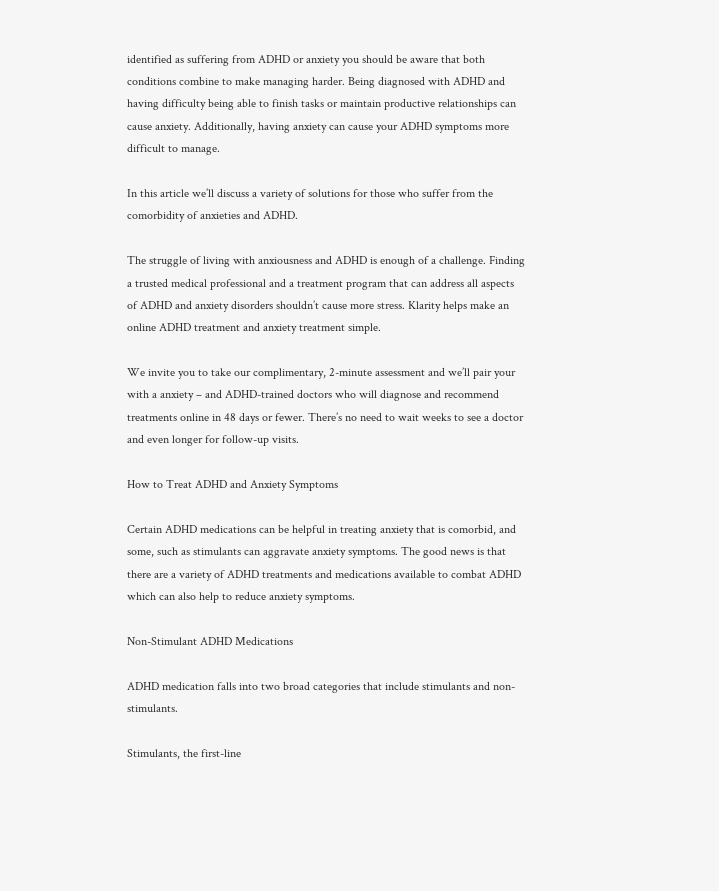identified as suffering from ADHD or anxiety you should be aware that both conditions combine to make managing harder. Being diagnosed with ADHD and having difficulty being able to finish tasks or maintain productive relationships can cause anxiety. Additionally, having anxiety can cause your ADHD symptoms more difficult to manage.

In this article we’ll discuss a variety of solutions for those who suffer from the comorbidity of anxieties and ADHD.

The struggle of living with anxiousness and ADHD is enough of a challenge. Finding a trusted medical professional and a treatment program that can address all aspects of ADHD and anxiety disorders shouldn’t cause more stress. Klarity helps make an online ADHD treatment and anxiety treatment simple.

We invite you to take our complimentary, 2-minute assessment and we’ll pair your with a anxiety – and ADHD-trained doctors who will diagnose and recommend treatments online in 48 days or fewer. There’s no need to wait weeks to see a doctor and even longer for follow-up visits.

How to Treat ADHD and Anxiety Symptoms

Certain ADHD medications can be helpful in treating anxiety that is comorbid, and some, such as stimulants can aggravate anxiety symptoms. The good news is that there are a variety of ADHD treatments and medications available to combat ADHD which can also help to reduce anxiety symptoms.

Non-Stimulant ADHD Medications

ADHD medication falls into two broad categories that include stimulants and non-stimulants.

Stimulants, the first-line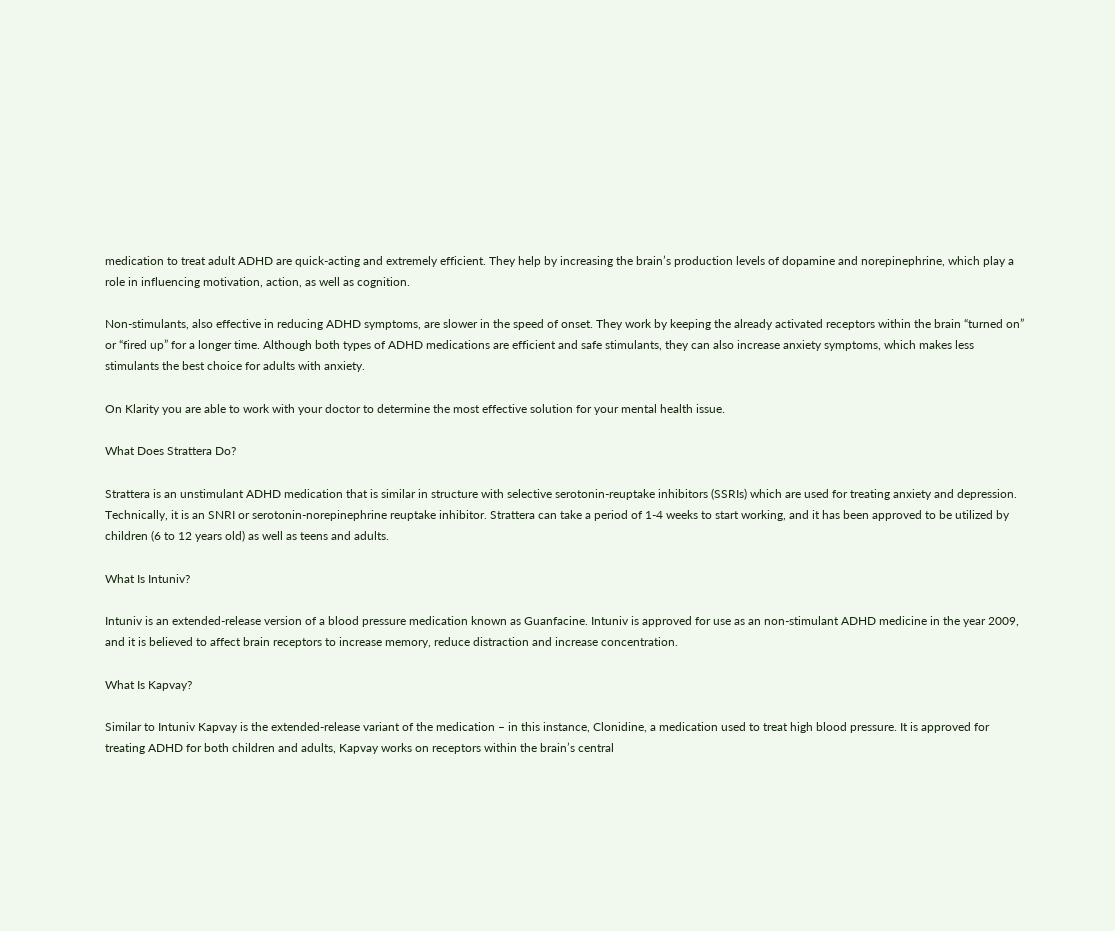medication to treat adult ADHD are quick-acting and extremely efficient. They help by increasing the brain’s production levels of dopamine and norepinephrine, which play a role in influencing motivation, action, as well as cognition.

Non-stimulants, also effective in reducing ADHD symptoms, are slower in the speed of onset. They work by keeping the already activated receptors within the brain “turned on” or “fired up” for a longer time. Although both types of ADHD medications are efficient and safe stimulants, they can also increase anxiety symptoms, which makes less stimulants the best choice for adults with anxiety.

On Klarity you are able to work with your doctor to determine the most effective solution for your mental health issue.

What Does Strattera Do?

Strattera is an unstimulant ADHD medication that is similar in structure with selective serotonin-reuptake inhibitors (SSRIs) which are used for treating anxiety and depression. Technically, it is an SNRI or serotonin-norepinephrine reuptake inhibitor. Strattera can take a period of 1-4 weeks to start working, and it has been approved to be utilized by children (6 to 12 years old) as well as teens and adults.

What Is Intuniv?

Intuniv is an extended-release version of a blood pressure medication known as Guanfacine. Intuniv is approved for use as an non-stimulant ADHD medicine in the year 2009, and it is believed to affect brain receptors to increase memory, reduce distraction and increase concentration.

What Is Kapvay?

Similar to Intuniv Kapvay is the extended-release variant of the medication – in this instance, Clonidine, a medication used to treat high blood pressure. It is approved for treating ADHD for both children and adults, Kapvay works on receptors within the brain’s central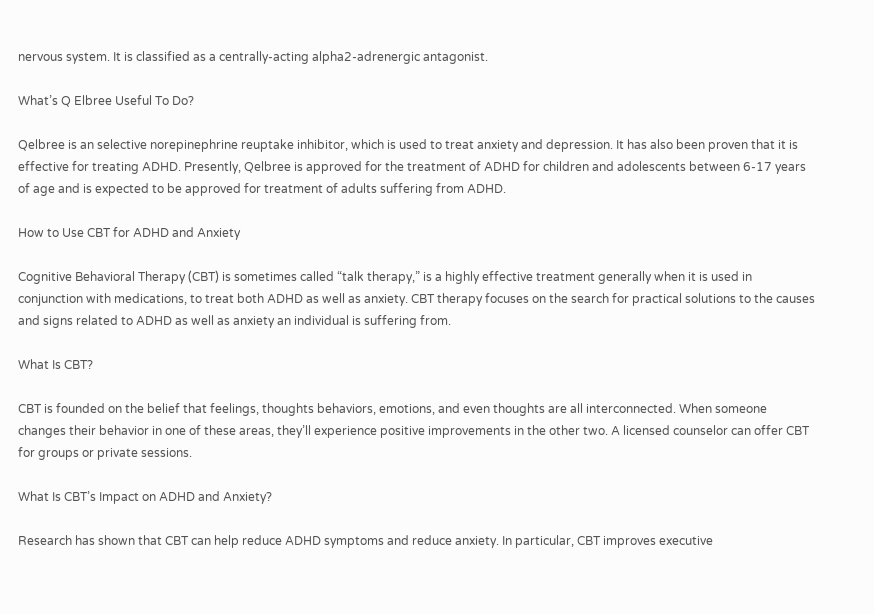nervous system. It is classified as a centrally-acting alpha2-adrenergic antagonist.

What’s Q Elbree Useful To Do?

Qelbree is an selective norepinephrine reuptake inhibitor, which is used to treat anxiety and depression. It has also been proven that it is effective for treating ADHD. Presently, Qelbree is approved for the treatment of ADHD for children and adolescents between 6-17 years of age and is expected to be approved for treatment of adults suffering from ADHD.

How to Use CBT for ADHD and Anxiety

Cognitive Behavioral Therapy (CBT) is sometimes called “talk therapy,” is a highly effective treatment generally when it is used in conjunction with medications, to treat both ADHD as well as anxiety. CBT therapy focuses on the search for practical solutions to the causes and signs related to ADHD as well as anxiety an individual is suffering from.

What Is CBT?

CBT is founded on the belief that feelings, thoughts behaviors, emotions, and even thoughts are all interconnected. When someone changes their behavior in one of these areas, they’ll experience positive improvements in the other two. A licensed counselor can offer CBT for groups or private sessions.

What Is CBT’s Impact on ADHD and Anxiety?

Research has shown that CBT can help reduce ADHD symptoms and reduce anxiety. In particular, CBT improves executive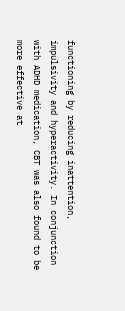functioning by reducing inattention, impulsivity and hyperactivity. In conjunction with ADHD medication, CBT was also found to be more effective at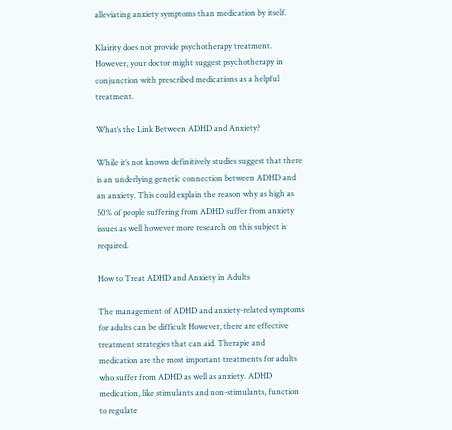alleviating anxiety symptoms than medication by itself.

Klairity does not provide psychotherapy treatment. However, your doctor might suggest psychotherapy in conjunction with prescribed medications as a helpful treatment.

What’s the Link Between ADHD and Anxiety?

While it’s not known definitively studies suggest that there is an underlying genetic connection between ADHD and an anxiety. This could explain the reason why as high as 50% of people suffering from ADHD suffer from anxiety issues as well however more research on this subject is required.

How to Treat ADHD and Anxiety in Adults

The management of ADHD and anxiety-related symptoms for adults can be difficult However, there are effective treatment strategies that can aid. Therapie and medication are the most important treatments for adults who suffer from ADHD as well as anxiety. ADHD medication, like stimulants and non-stimulants, function to regulate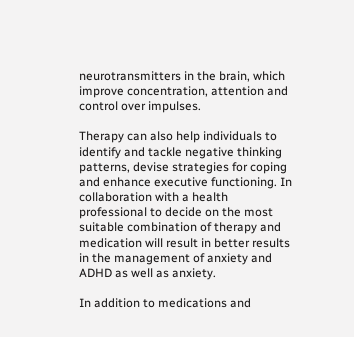neurotransmitters in the brain, which improve concentration, attention and control over impulses.

Therapy can also help individuals to identify and tackle negative thinking patterns, devise strategies for coping and enhance executive functioning. In collaboration with a health professional to decide on the most suitable combination of therapy and medication will result in better results in the management of anxiety and ADHD as well as anxiety.

In addition to medications and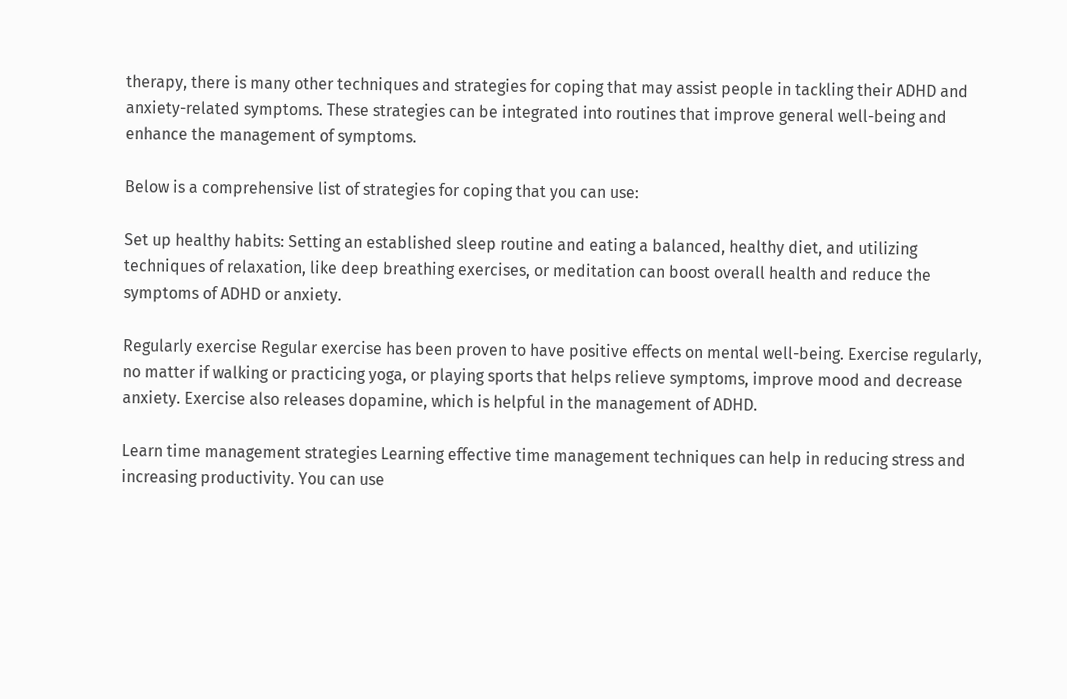therapy, there is many other techniques and strategies for coping that may assist people in tackling their ADHD and anxiety-related symptoms. These strategies can be integrated into routines that improve general well-being and enhance the management of symptoms.

Below is a comprehensive list of strategies for coping that you can use:

Set up healthy habits: Setting an established sleep routine and eating a balanced, healthy diet, and utilizing techniques of relaxation, like deep breathing exercises, or meditation can boost overall health and reduce the symptoms of ADHD or anxiety.

Regularly exercise Regular exercise has been proven to have positive effects on mental well-being. Exercise regularly, no matter if walking or practicing yoga, or playing sports that helps relieve symptoms, improve mood and decrease anxiety. Exercise also releases dopamine, which is helpful in the management of ADHD.

Learn time management strategies Learning effective time management techniques can help in reducing stress and increasing productivity. You can use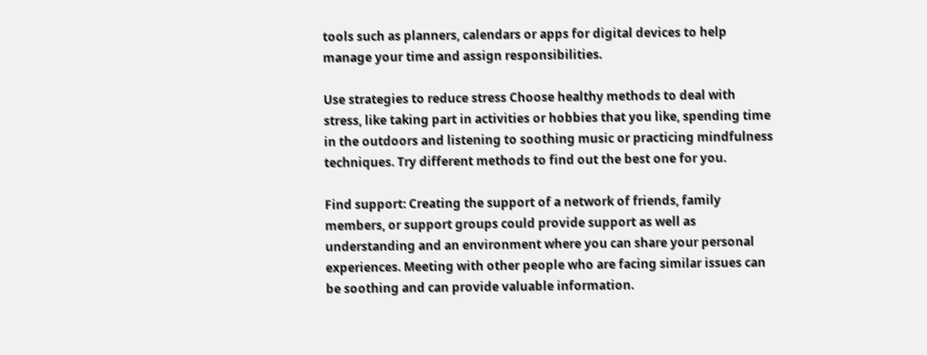tools such as planners, calendars or apps for digital devices to help manage your time and assign responsibilities.

Use strategies to reduce stress Choose healthy methods to deal with stress, like taking part in activities or hobbies that you like, spending time in the outdoors and listening to soothing music or practicing mindfulness techniques. Try different methods to find out the best one for you.

Find support: Creating the support of a network of friends, family members, or support groups could provide support as well as understanding and an environment where you can share your personal experiences. Meeting with other people who are facing similar issues can be soothing and can provide valuable information.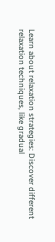Learn about relaxation strategies: Discover different relaxation techniques, like gradual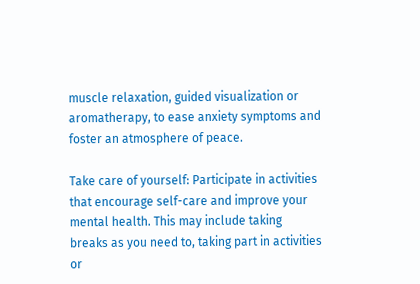muscle relaxation, guided visualization or aromatherapy, to ease anxiety symptoms and foster an atmosphere of peace.

Take care of yourself: Participate in activities that encourage self-care and improve your mental health. This may include taking breaks as you need to, taking part in activities or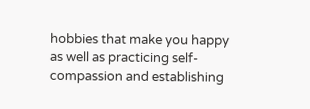hobbies that make you happy as well as practicing self-compassion and establishing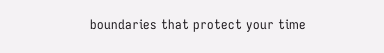boundaries that protect your time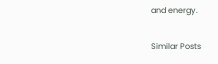and energy.

Similar Posts